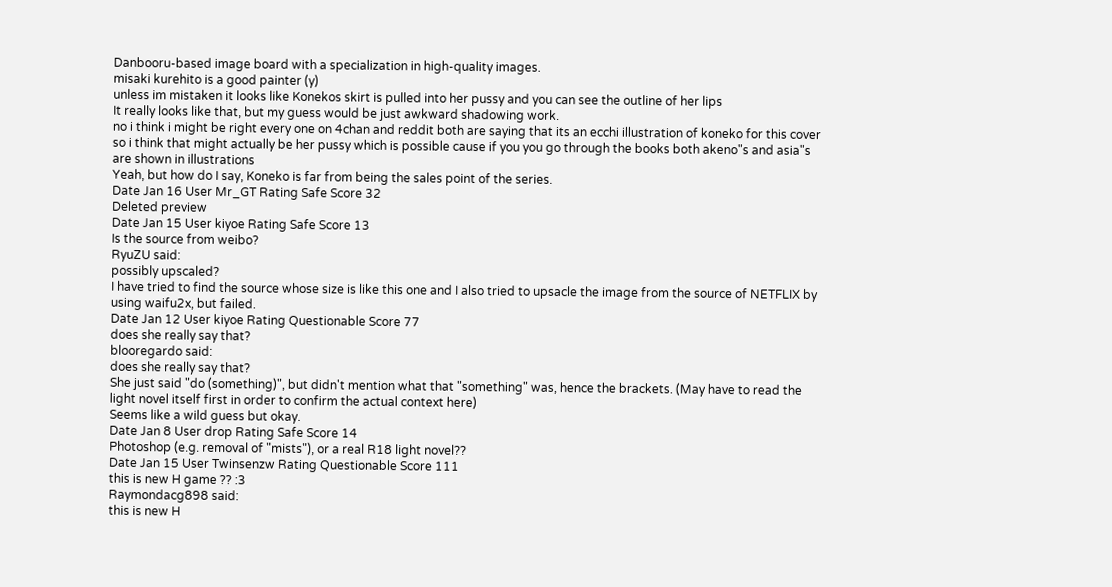Danbooru-based image board with a specialization in high-quality images.
misaki kurehito is a good painter (y)
unless im mistaken it looks like Konekos skirt is pulled into her pussy and you can see the outline of her lips
It really looks like that, but my guess would be just awkward shadowing work.
no i think i might be right every one on 4chan and reddit both are saying that its an ecchi illustration of koneko for this cover so i think that might actually be her pussy which is possible cause if you you go through the books both akeno"s and asia"s are shown in illustrations
Yeah, but how do I say, Koneko is far from being the sales point of the series.
Date Jan 16 User Mr_GT Rating Safe Score 32
Deleted preview
Date Jan 15 User kiyoe Rating Safe Score 13
Is the source from weibo?
RyuZU said:
possibly upscaled?
I have tried to find the source whose size is like this one and I also tried to upsacle the image from the source of NETFLIX by using waifu2x, but failed.
Date Jan 12 User kiyoe Rating Questionable Score 77
does she really say that?
blooregardo said:
does she really say that?
She just said "do (something)", but didn't mention what that "something" was, hence the brackets. (May have to read the light novel itself first in order to confirm the actual context here)
Seems like a wild guess but okay.
Date Jan 8 User drop Rating Safe Score 14
Photoshop (e.g. removal of "mists"), or a real R18 light novel??
Date Jan 15 User Twinsenzw Rating Questionable Score 111
this is new H game ?? :3
Raymondacg898 said:
this is new H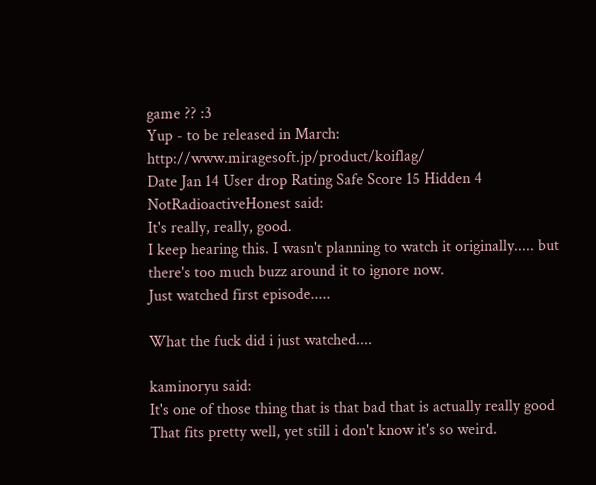game ?? :3
Yup - to be released in March: http://www.miragesoft.jp/product/koiflag/
Date Jan 14 User drop Rating Safe Score 15 Hidden 4
NotRadioactiveHonest said:
It's really, really, good.
I keep hearing this. I wasn't planning to watch it originally..... but there's too much buzz around it to ignore now.
Just watched first episode.....

What the fuck did i just watched....

kaminoryu said:
It's one of those thing that is that bad that is actually really good
That fits pretty well, yet still i don't know it's so weird.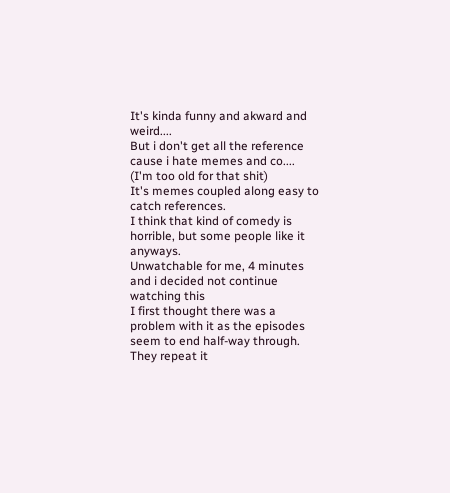It's kinda funny and akward and weird....
But i don't get all the reference cause i hate memes and co.... (I'm too old for that shit)
It's memes coupled along easy to catch references.
I think that kind of comedy is horrible, but some people like it anyways.
Unwatchable for me, 4 minutes and i decided not continue watching this
I first thought there was a problem with it as the episodes seem to end half-way through. They repeat it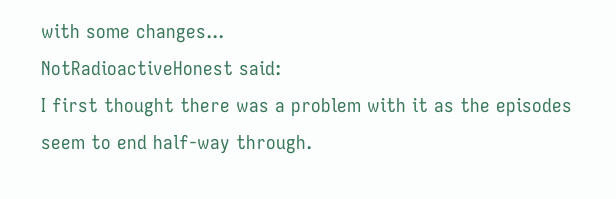with some changes...
NotRadioactiveHonest said:
I first thought there was a problem with it as the episodes seem to end half-way through.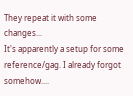They repeat it with some changes...
It's apparently a setup for some reference/gag. I already forgot somehow....